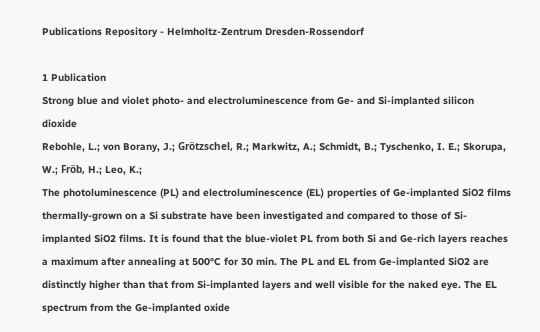Publications Repository - Helmholtz-Zentrum Dresden-Rossendorf

1 Publication
Strong blue and violet photo- and electroluminescence from Ge- and Si-implanted silicon dioxide
Rebohle, L.; von Borany, J.; Grötzschel, R.; Markwitz, A.; Schmidt, B.; Tyschenko, I. E.; Skorupa, W.; Fröb, H.; Leo, K.;
The photoluminescence (PL) and electroluminescence (EL) properties of Ge-implanted SiO2 films thermally-grown on a Si substrate have been investigated and compared to those of Si-implanted SiO2 films. It is found that the blue-violet PL from both Si and Ge-rich layers reaches a maximum after annealing at 500°C for 30 min. The PL and EL from Ge-implanted SiO2 are distinctly higher than that from Si-implanted layers and well visible for the naked eye. The EL spectrum from the Ge-implanted oxide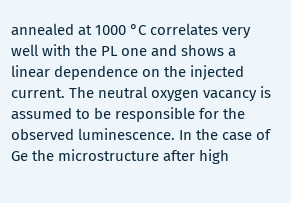annealed at 1000 °C correlates very well with the PL one and shows a linear dependence on the injected current. The neutral oxygen vacancy is assumed to be responsible for the observed luminescence. In the case of Ge the microstructure after high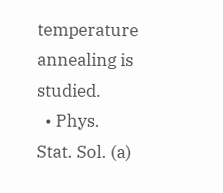temperature annealing is studied.
  • Phys. Stat. Sol. (a)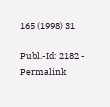165 (1998) 31

Publ.-Id: 2182 - Permalink